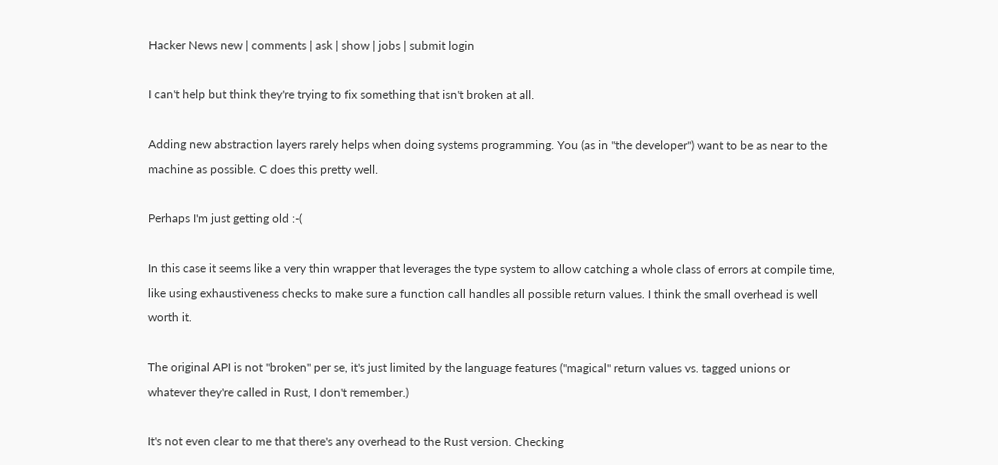Hacker News new | comments | ask | show | jobs | submit login

I can't help but think they're trying to fix something that isn't broken at all.

Adding new abstraction layers rarely helps when doing systems programming. You (as in "the developer") want to be as near to the machine as possible. C does this pretty well.

Perhaps I'm just getting old :-(

In this case it seems like a very thin wrapper that leverages the type system to allow catching a whole class of errors at compile time, like using exhaustiveness checks to make sure a function call handles all possible return values. I think the small overhead is well worth it.

The original API is not "broken" per se, it's just limited by the language features ("magical" return values vs. tagged unions or whatever they're called in Rust, I don't remember.)

It's not even clear to me that there's any overhead to the Rust version. Checking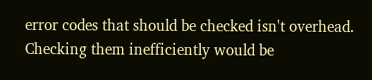error codes that should be checked isn't overhead. Checking them inefficiently would be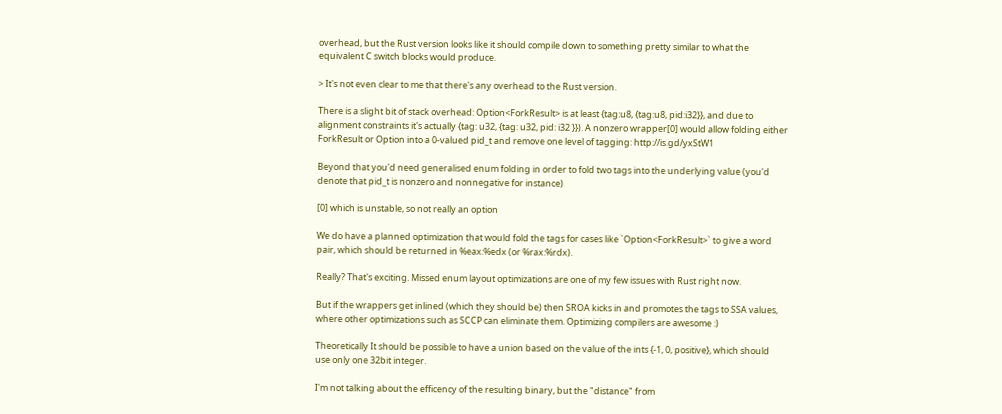overhead, but the Rust version looks like it should compile down to something pretty similar to what the equivalent C switch blocks would produce.

> It's not even clear to me that there's any overhead to the Rust version.

There is a slight bit of stack overhead: Option<ForkResult> is at least {tag:u8, {tag:u8, pid:i32}}, and due to alignment constraints it's actually {tag: u32, {tag: u32, pid: i32 }}). A nonzero wrapper[0] would allow folding either ForkResult or Option into a 0-valued pid_t and remove one level of tagging: http://is.gd/yxStW1

Beyond that you'd need generalised enum folding in order to fold two tags into the underlying value (you'd denote that pid_t is nonzero and nonnegative for instance)

[0] which is unstable, so not really an option

We do have a planned optimization that would fold the tags for cases like `Option<ForkResult>` to give a word pair, which should be returned in %eax:%edx (or %rax:%rdx).

Really? That's exciting. Missed enum layout optimizations are one of my few issues with Rust right now.

But if the wrappers get inlined (which they should be) then SROA kicks in and promotes the tags to SSA values, where other optimizations such as SCCP can eliminate them. Optimizing compilers are awesome :)

Theoretically It should be possible to have a union based on the value of the ints {-1, 0, positive}, which should use only one 32bit integer.

I'm not talking about the efficency of the resulting binary, but the "distance" from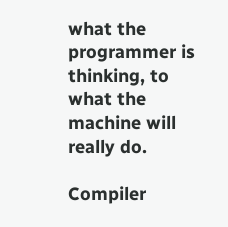what the programmer is thinking, to what the machine will really do.

Compiler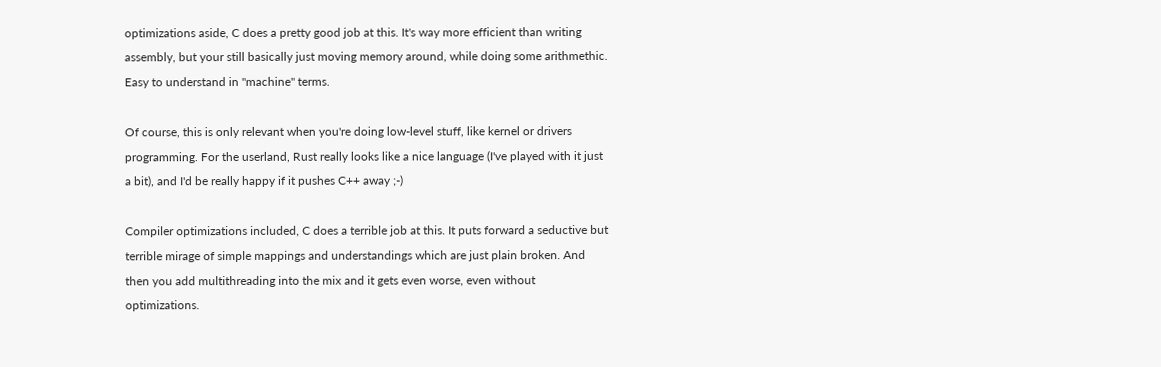optimizations aside, C does a pretty good job at this. It's way more efficient than writing assembly, but your still basically just moving memory around, while doing some arithmethic. Easy to understand in "machine" terms.

Of course, this is only relevant when you're doing low-level stuff, like kernel or drivers programming. For the userland, Rust really looks like a nice language (I've played with it just a bit), and I'd be really happy if it pushes C++ away ;-)

Compiler optimizations included, C does a terrible job at this. It puts forward a seductive but terrible mirage of simple mappings and understandings which are just plain broken. And then you add multithreading into the mix and it gets even worse, even without optimizations.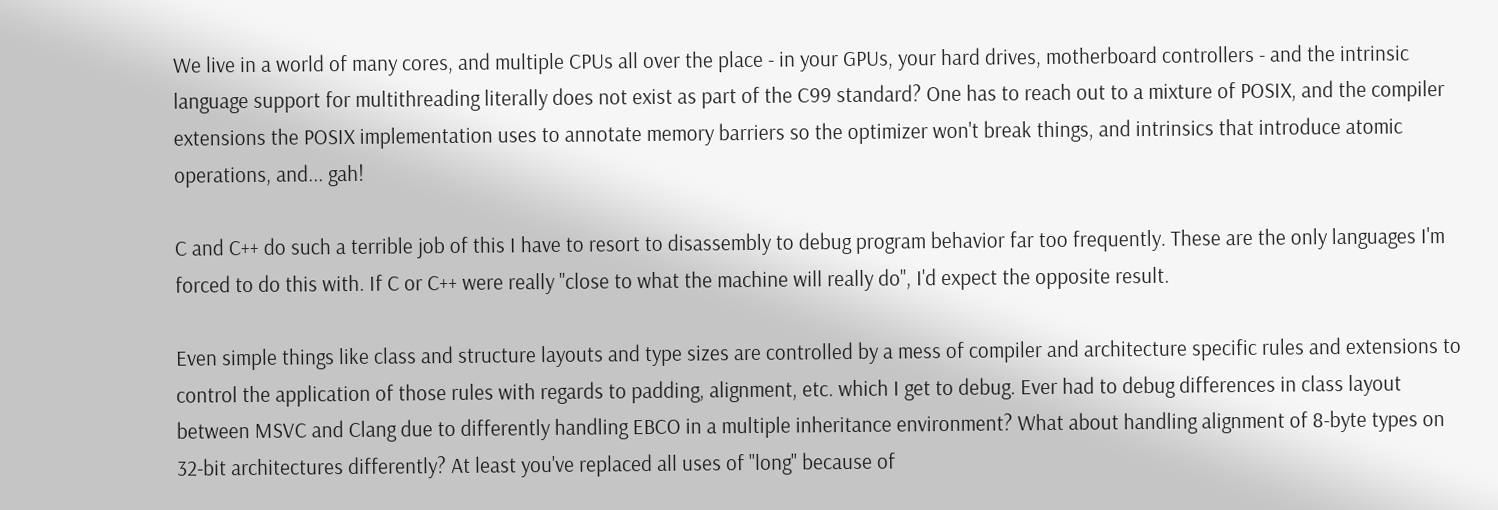We live in a world of many cores, and multiple CPUs all over the place - in your GPUs, your hard drives, motherboard controllers - and the intrinsic language support for multithreading literally does not exist as part of the C99 standard? One has to reach out to a mixture of POSIX, and the compiler extensions the POSIX implementation uses to annotate memory barriers so the optimizer won't break things, and intrinsics that introduce atomic operations, and... gah!

C and C++ do such a terrible job of this I have to resort to disassembly to debug program behavior far too frequently. These are the only languages I'm forced to do this with. If C or C++ were really "close to what the machine will really do", I'd expect the opposite result.

Even simple things like class and structure layouts and type sizes are controlled by a mess of compiler and architecture specific rules and extensions to control the application of those rules with regards to padding, alignment, etc. which I get to debug. Ever had to debug differences in class layout between MSVC and Clang due to differently handling EBCO in a multiple inheritance environment? What about handling alignment of 8-byte types on 32-bit architectures differently? At least you've replaced all uses of "long" because of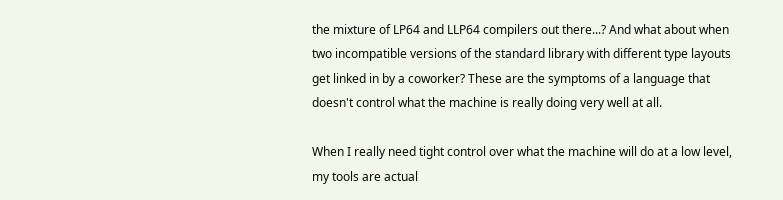the mixture of LP64 and LLP64 compilers out there...? And what about when two incompatible versions of the standard library with different type layouts get linked in by a coworker? These are the symptoms of a language that doesn't control what the machine is really doing very well at all.

When I really need tight control over what the machine will do at a low level, my tools are actual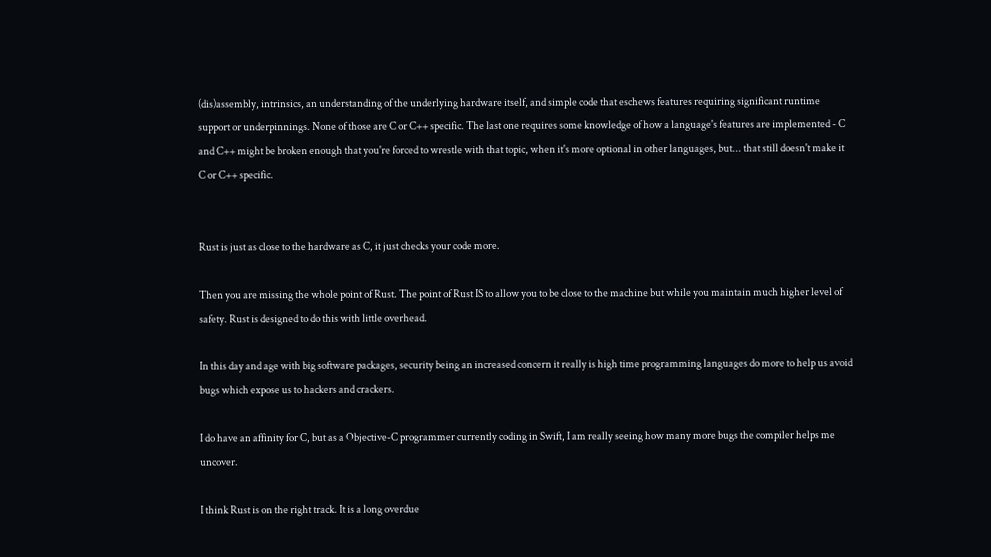(dis)assembly, intrinsics, an understanding of the underlying hardware itself, and simple code that eschews features requiring significant runtime support or underpinnings. None of those are C or C++ specific. The last one requires some knowledge of how a language's features are implemented - C and C++ might be broken enough that you're forced to wrestle with that topic, when it's more optional in other languages, but... that still doesn't make it C or C++ specific.


Rust is just as close to the hardware as C, it just checks your code more.

Then you are missing the whole point of Rust. The point of Rust IS to allow you to be close to the machine but while you maintain much higher level of safety. Rust is designed to do this with little overhead.

In this day and age with big software packages, security being an increased concern it really is high time programming languages do more to help us avoid bugs which expose us to hackers and crackers.

I do have an affinity for C, but as a Objective-C programmer currently coding in Swift, I am really seeing how many more bugs the compiler helps me uncover.

I think Rust is on the right track. It is a long overdue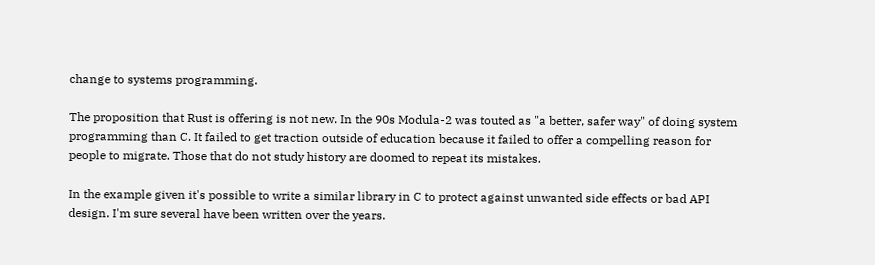change to systems programming.

The proposition that Rust is offering is not new. In the 90s Modula-2 was touted as "a better, safer way" of doing system programming than C. It failed to get traction outside of education because it failed to offer a compelling reason for people to migrate. Those that do not study history are doomed to repeat its mistakes.

In the example given it's possible to write a similar library in C to protect against unwanted side effects or bad API design. I'm sure several have been written over the years.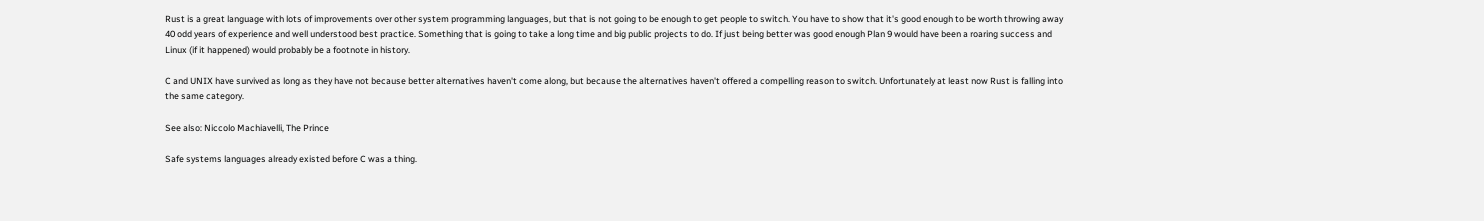Rust is a great language with lots of improvements over other system programming languages, but that is not going to be enough to get people to switch. You have to show that it's good enough to be worth throwing away 40 odd years of experience and well understood best practice. Something that is going to take a long time and big public projects to do. If just being better was good enough Plan 9 would have been a roaring success and Linux (if it happened) would probably be a footnote in history.

C and UNIX have survived as long as they have not because better alternatives haven't come along, but because the alternatives haven't offered a compelling reason to switch. Unfortunately at least now Rust is falling into the same category.

See also: Niccolo Machiavelli, The Prince

Safe systems languages already existed before C was a thing.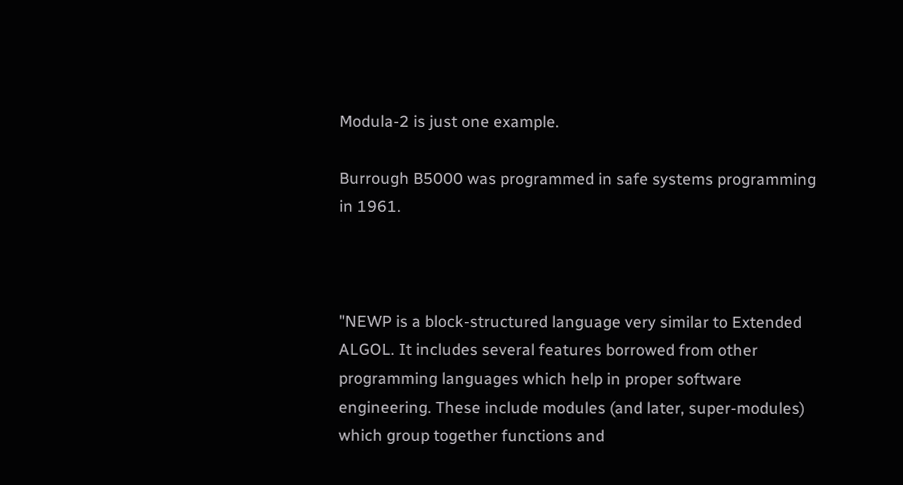Modula-2 is just one example.

Burrough B5000 was programmed in safe systems programming in 1961.



"NEWP is a block-structured language very similar to Extended ALGOL. It includes several features borrowed from other programming languages which help in proper software engineering. These include modules (and later, super-modules) which group together functions and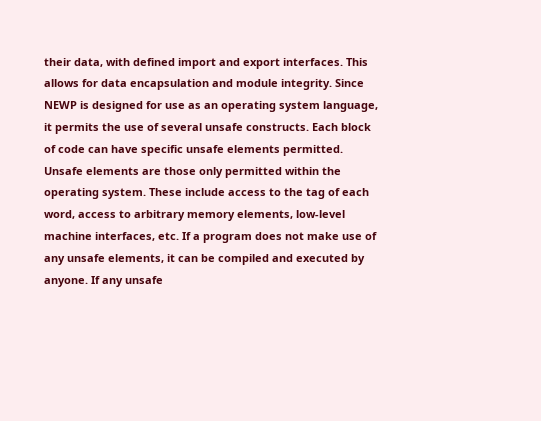their data, with defined import and export interfaces. This allows for data encapsulation and module integrity. Since NEWP is designed for use as an operating system language, it permits the use of several unsafe constructs. Each block of code can have specific unsafe elements permitted. Unsafe elements are those only permitted within the operating system. These include access to the tag of each word, access to arbitrary memory elements, low-level machine interfaces, etc. If a program does not make use of any unsafe elements, it can be compiled and executed by anyone. If any unsafe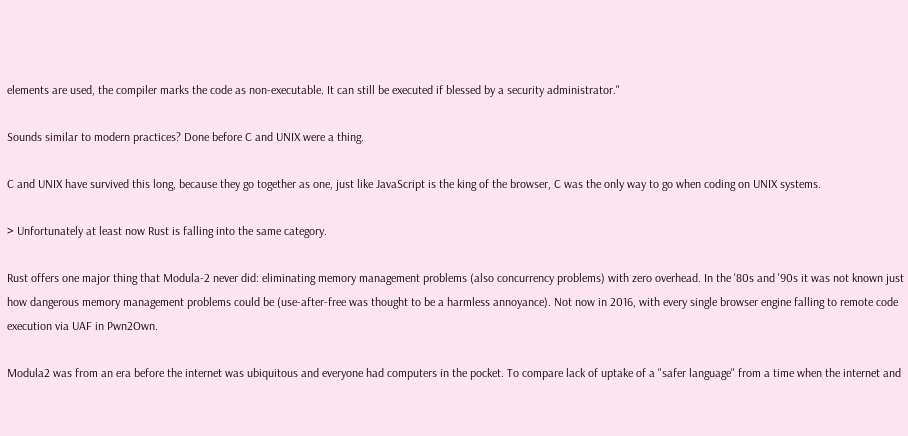elements are used, the compiler marks the code as non-executable. It can still be executed if blessed by a security administrator."

Sounds similar to modern practices? Done before C and UNIX were a thing.

C and UNIX have survived this long, because they go together as one, just like JavaScript is the king of the browser, C was the only way to go when coding on UNIX systems.

> Unfortunately at least now Rust is falling into the same category.

Rust offers one major thing that Modula-2 never did: eliminating memory management problems (also concurrency problems) with zero overhead. In the '80s and '90s it was not known just how dangerous memory management problems could be (use-after-free was thought to be a harmless annoyance). Not now in 2016, with every single browser engine falling to remote code execution via UAF in Pwn2Own.

Modula2 was from an era before the internet was ubiquitous and everyone had computers in the pocket. To compare lack of uptake of a "safer language" from a time when the internet and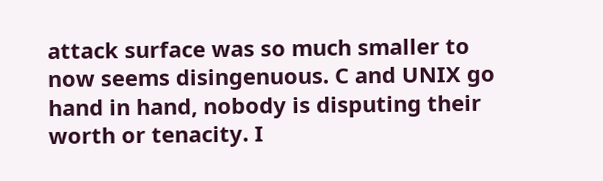attack surface was so much smaller to now seems disingenuous. C and UNIX go hand in hand, nobody is disputing their worth or tenacity. I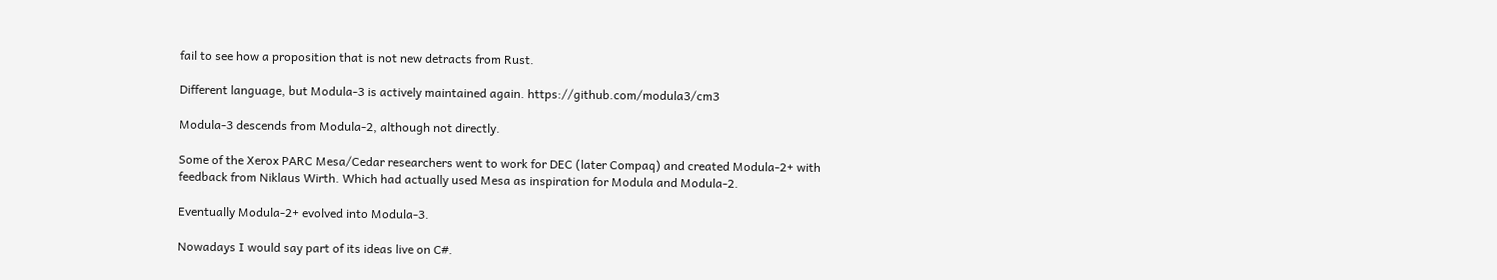fail to see how a proposition that is not new detracts from Rust.

Different language, but Modula-3 is actively maintained again. https://github.com/modula3/cm3

Modula-3 descends from Modula-2, although not directly.

Some of the Xerox PARC Mesa/Cedar researchers went to work for DEC (later Compaq) and created Modula-2+ with feedback from Niklaus Wirth. Which had actually used Mesa as inspiration for Modula and Modula-2.

Eventually Modula-2+ evolved into Modula-3.

Nowadays I would say part of its ideas live on C#.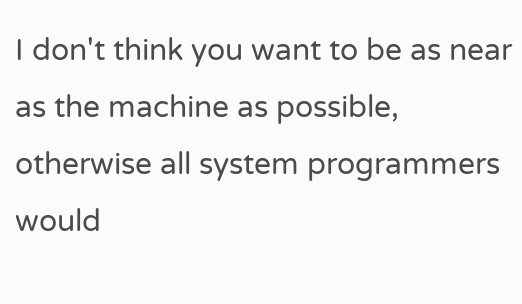I don't think you want to be as near as the machine as possible, otherwise all system programmers would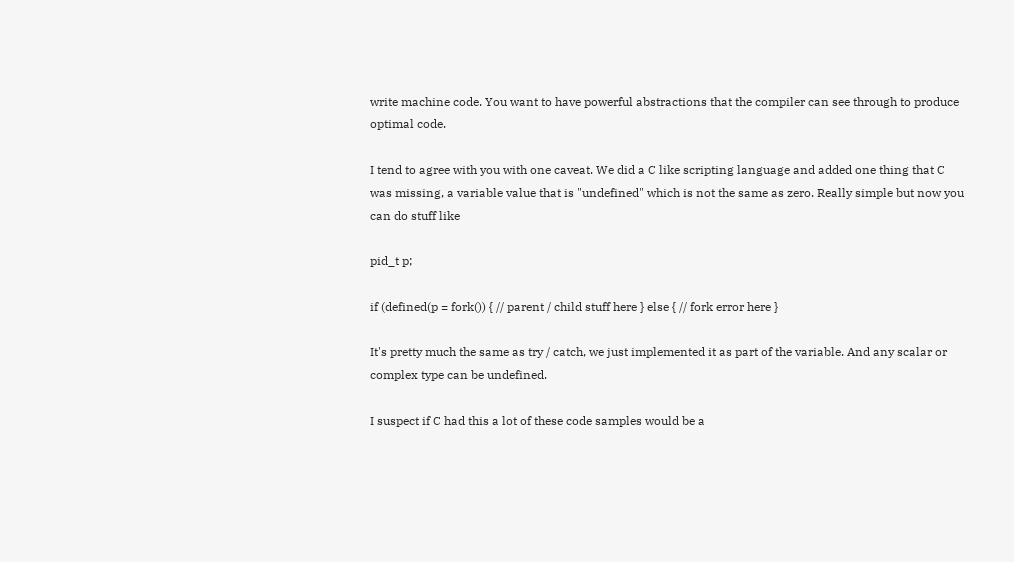write machine code. You want to have powerful abstractions that the compiler can see through to produce optimal code.

I tend to agree with you with one caveat. We did a C like scripting language and added one thing that C was missing, a variable value that is "undefined" which is not the same as zero. Really simple but now you can do stuff like

pid_t p;

if (defined(p = fork()) { // parent / child stuff here } else { // fork error here }

It's pretty much the same as try / catch, we just implemented it as part of the variable. And any scalar or complex type can be undefined.

I suspect if C had this a lot of these code samples would be a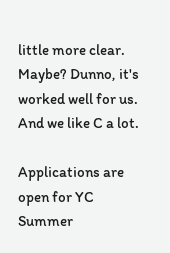little more clear. Maybe? Dunno, it's worked well for us. And we like C a lot.

Applications are open for YC Summer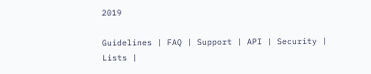2019

Guidelines | FAQ | Support | API | Security | Lists |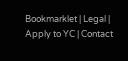Bookmarklet | Legal | Apply to YC | Contact